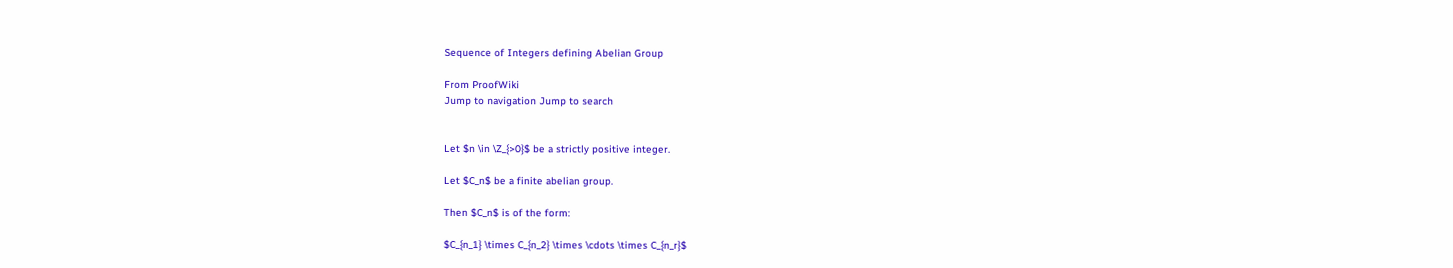Sequence of Integers defining Abelian Group

From ProofWiki
Jump to navigation Jump to search


Let $n \in \Z_{>0}$ be a strictly positive integer.

Let $C_n$ be a finite abelian group.

Then $C_n$ is of the form:

$C_{n_1} \times C_{n_2} \times \cdots \times C_{n_r}$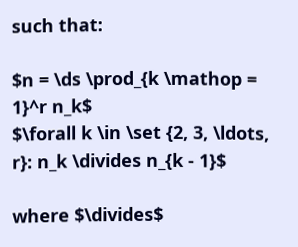such that:

$n = \ds \prod_{k \mathop = 1}^r n_k$
$\forall k \in \set {2, 3, \ldots, r}: n_k \divides n_{k - 1}$

where $\divides$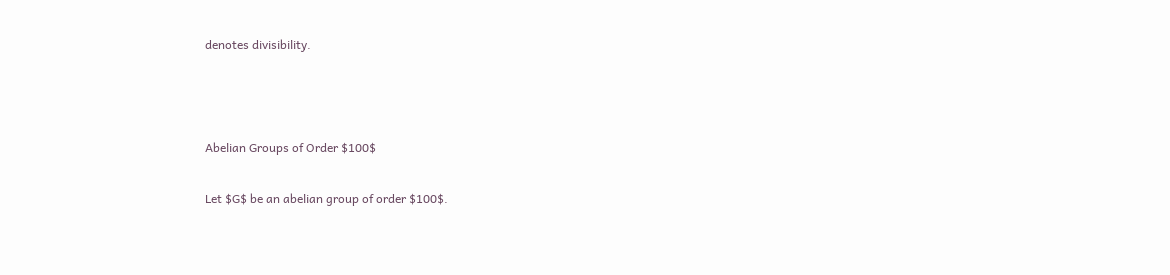denotes divisibility.



Abelian Groups of Order $100$

Let $G$ be an abelian group of order $100$.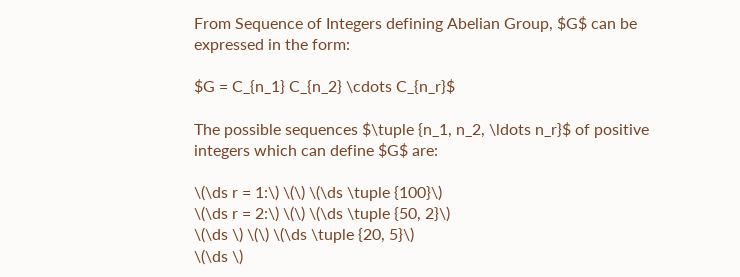From Sequence of Integers defining Abelian Group, $G$ can be expressed in the form:

$G = C_{n_1} C_{n_2} \cdots C_{n_r}$

The possible sequences $\tuple {n_1, n_2, \ldots n_r}$ of positive integers which can define $G$ are:

\(\ds r = 1:\) \(\) \(\ds \tuple {100}\)
\(\ds r = 2:\) \(\) \(\ds \tuple {50, 2}\)
\(\ds \) \(\) \(\ds \tuple {20, 5}\)
\(\ds \)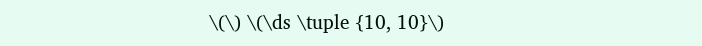\(\) \(\ds \tuple {10, 10}\)